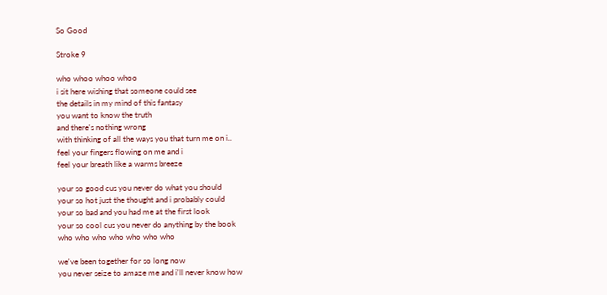So Good

Stroke 9

who whoo whoo whoo
i sit here wishing that someone could see
the details in my mind of this fantasy
you want to know the truth
and there's nothing wrong
with thinking of all the ways you that turn me on i..
feel your fingers flowing on me and i
feel your breath like a warms breeze

your so good cus you never do what you should
your so hot just the thought and i probably could
your so bad and you had me at the first look
your so cool cus you never do anything by the book
who who who who who who who

we've been together for so long now
you never seize to amaze me and i'll never know how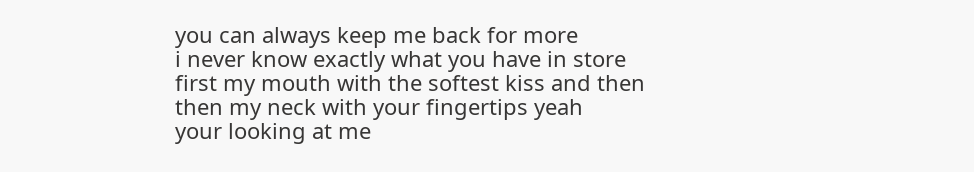you can always keep me back for more
i never know exactly what you have in store
first my mouth with the softest kiss and then
then my neck with your fingertips yeah
your looking at me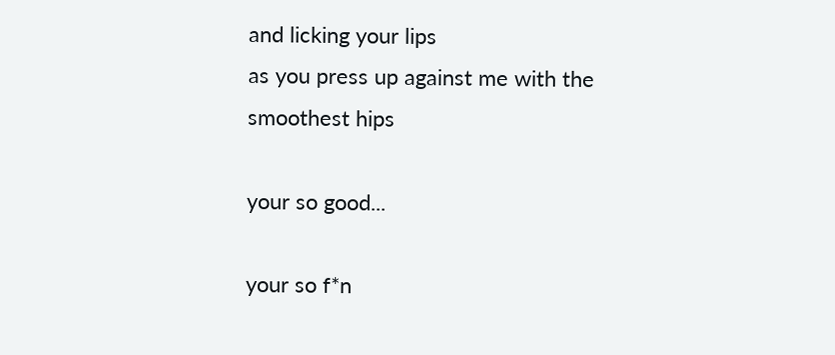and licking your lips
as you press up against me with the smoothest hips

your so good...

your so f*n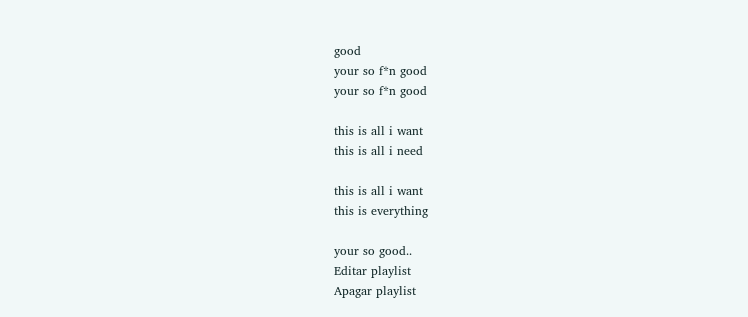good
your so f*n good
your so f*n good

this is all i want
this is all i need

this is all i want
this is everything

your so good..
Editar playlist
Apagar playlist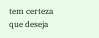tem certeza que deseja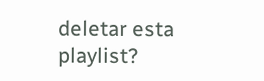deletar esta playlist?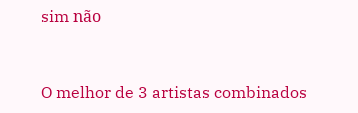sim não


O melhor de 3 artistas combinados